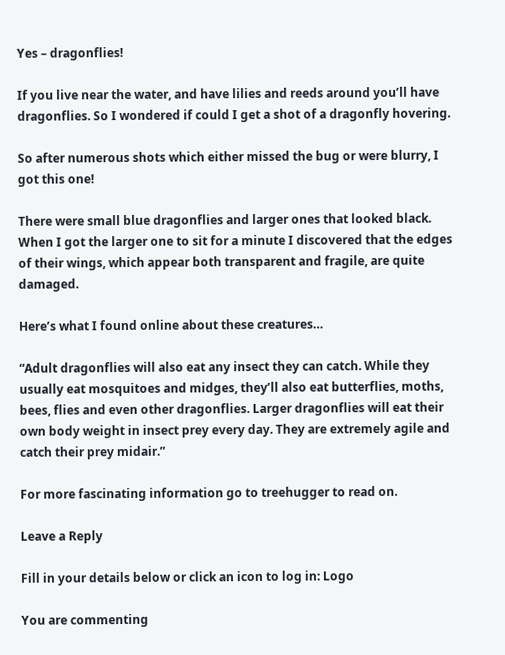Yes – dragonflies!

If you live near the water, and have lilies and reeds around you’ll have dragonflies. So I wondered if could I get a shot of a dragonfly hovering.

So after numerous shots which either missed the bug or were blurry, I got this one!

There were small blue dragonflies and larger ones that looked black. When I got the larger one to sit for a minute I discovered that the edges of their wings, which appear both transparent and fragile, are quite damaged.

Here’s what I found online about these creatures…

“Adult dragonflies will also eat any insect they can catch. While they usually eat mosquitoes and midges, they’ll also eat butterflies, moths, bees, flies and even other dragonflies. Larger dragonflies will eat their own body weight in insect prey every day. They are extremely agile and catch their prey midair.”

For more fascinating information go to treehugger to read on.

Leave a Reply

Fill in your details below or click an icon to log in: Logo

You are commenting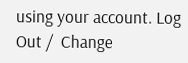using your account. Log Out /  Change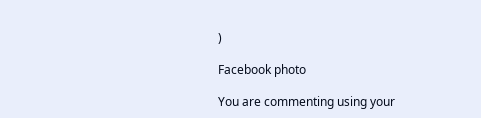)

Facebook photo

You are commenting using your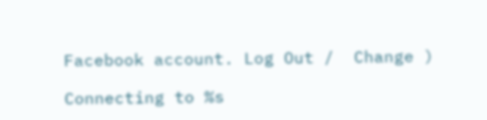Facebook account. Log Out /  Change )

Connecting to %s